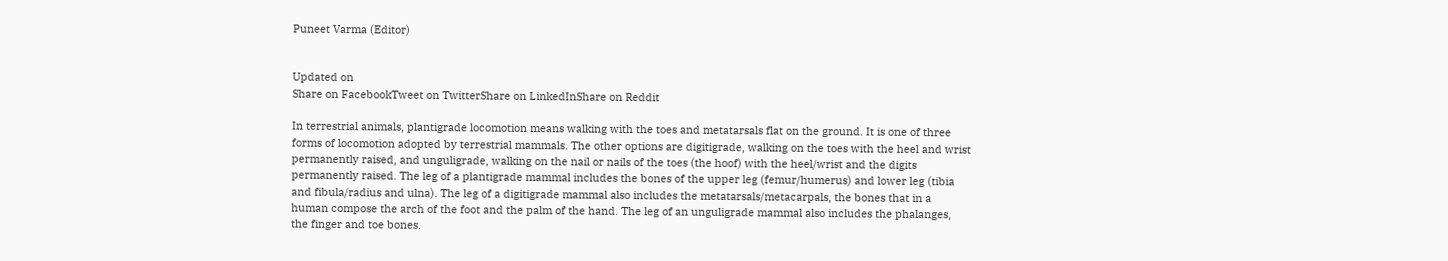Puneet Varma (Editor)


Updated on
Share on FacebookTweet on TwitterShare on LinkedInShare on Reddit

In terrestrial animals, plantigrade locomotion means walking with the toes and metatarsals flat on the ground. It is one of three forms of locomotion adopted by terrestrial mammals. The other options are digitigrade, walking on the toes with the heel and wrist permanently raised, and unguligrade, walking on the nail or nails of the toes (the hoof) with the heel/wrist and the digits permanently raised. The leg of a plantigrade mammal includes the bones of the upper leg (femur/humerus) and lower leg (tibia and fibula/radius and ulna). The leg of a digitigrade mammal also includes the metatarsals/metacarpals, the bones that in a human compose the arch of the foot and the palm of the hand. The leg of an unguligrade mammal also includes the phalanges, the finger and toe bones.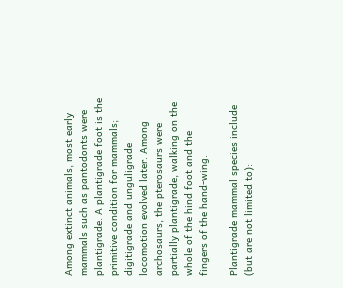Among extinct animals, most early mammals such as pantodonts were plantigrade. A plantigrade foot is the primitive condition for mammals; digitigrade and unguligrade locomotion evolved later. Among archosaurs, the pterosaurs were partially plantigrade, walking on the whole of the hind foot and the fingers of the hand-wing.

Plantigrade mammal species include (but are not limited to):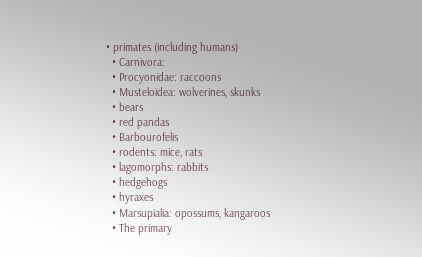• primates (including humans)
  • Carnivora:
  • Procyonidae: raccoons
  • Musteloidea: wolverines, skunks
  • bears
  • red pandas
  • Barbourofelis
  • rodents: mice, rats
  • lagomorphs: rabbits
  • hedgehogs
  • hyraxes
  • Marsupialia: opossums, kangaroos
  • The primary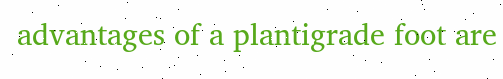advantages of a plantigrade foot are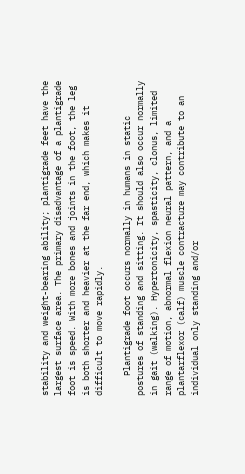stability and weight-bearing ability; plantigrade feet have the largest surface area. The primary disadvantage of a plantigrade foot is speed. With more bones and joints in the foot, the leg is both shorter and heavier at the far end, which makes it difficult to move rapidly.

    Plantigrade foot occurs normally in humans in static postures of standing and sitting. It should also occur normally in gait (walking). Hypertonicity, spasticity, clonus, limited range of motion, abnormal flexion neural pattern, and a plantarflexor (calf) muscle contracture may contribute to an individual only standing and/or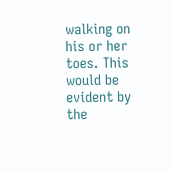walking on his or her toes. This would be evident by the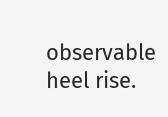observable heel rise.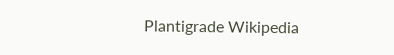Plantigrade Wikipedia